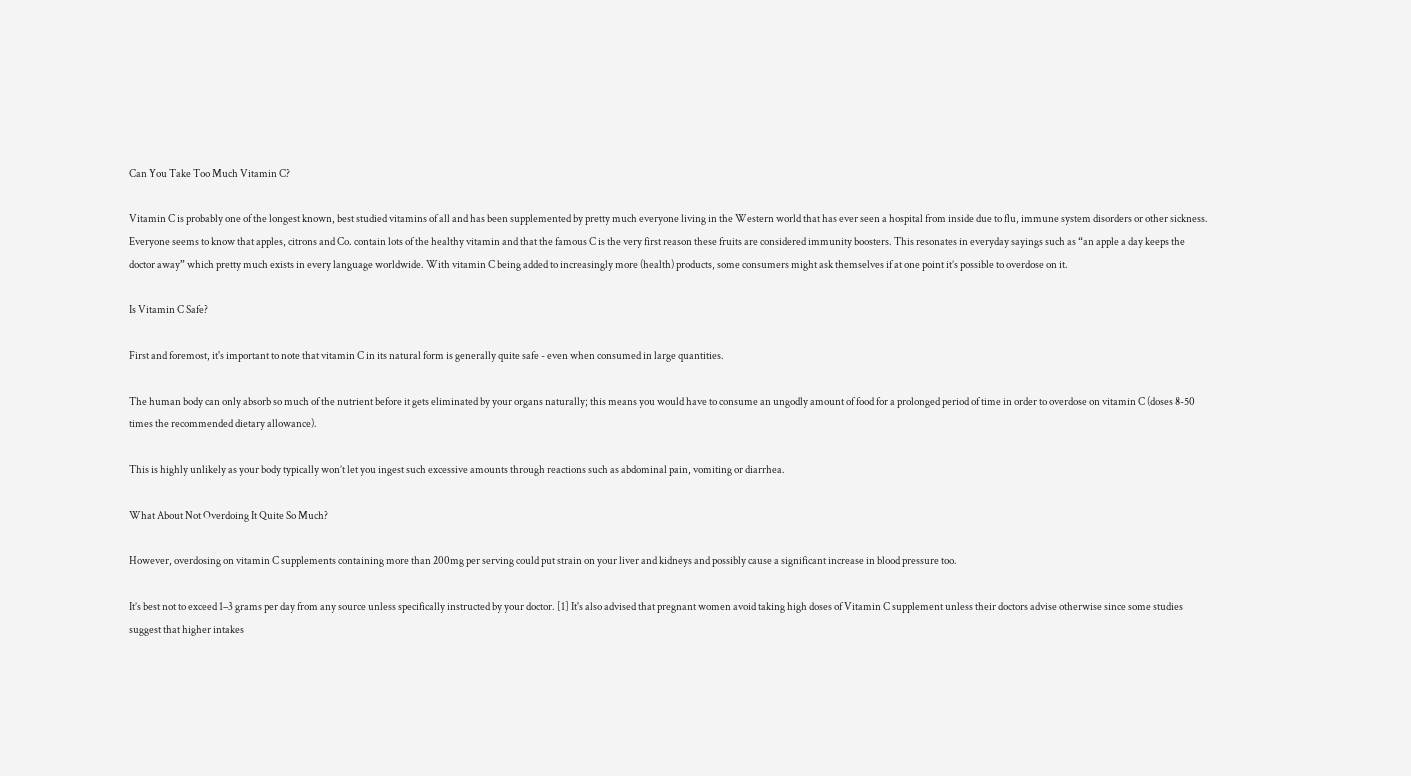Can You Take Too Much Vitamin C?

Vitamin C is probably one of the longest known, best studied vitamins of all and has been supplemented by pretty much everyone living in the Western world that has ever seen a hospital from inside due to flu, immune system disorders or other sickness. Everyone seems to know that apples, citrons and Co. contain lots of the healthy vitamin and that the famous C is the very first reason these fruits are considered immunity boosters. This resonates in everyday sayings such as “an apple a day keeps the doctor away” which pretty much exists in every language worldwide. With vitamin C being added to increasingly more (health) products, some consumers might ask themselves if at one point it’s possible to overdose on it.

Is Vitamin C Safe?

First and foremost, it's important to note that vitamin C in its natural form is generally quite safe - even when consumed in large quantities.

The human body can only absorb so much of the nutrient before it gets eliminated by your organs naturally; this means you would have to consume an ungodly amount of food for a prolonged period of time in order to overdose on vitamin C (doses 8-50 times the recommended dietary allowance).

This is highly unlikely as your body typically won’t let you ingest such excessive amounts through reactions such as abdominal pain, vomiting or diarrhea.

What About Not Overdoing It Quite So Much?

However, overdosing on vitamin C supplements containing more than 200mg per serving could put strain on your liver and kidneys and possibly cause a significant increase in blood pressure too.

It’s best not to exceed 1–3 grams per day from any source unless specifically instructed by your doctor. [1] It's also advised that pregnant women avoid taking high doses of Vitamin C supplement unless their doctors advise otherwise since some studies suggest that higher intakes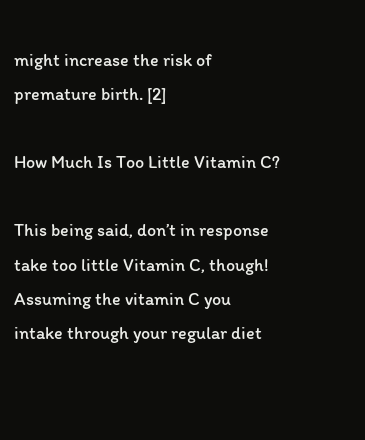might increase the risk of premature birth. [2]

How Much Is Too Little Vitamin C?

This being said, don’t in response take too little Vitamin C, though! Assuming the vitamin C you intake through your regular diet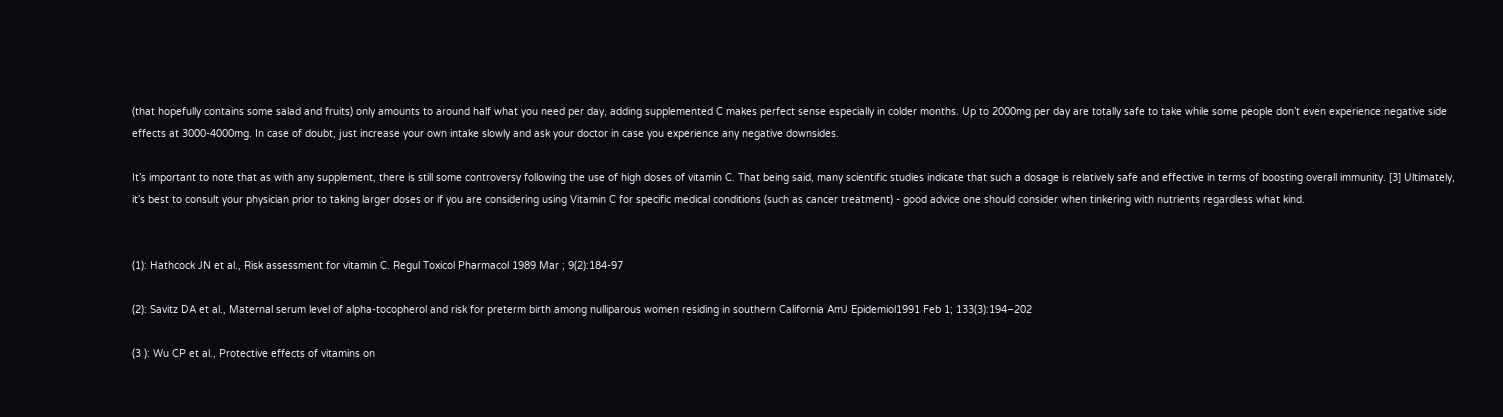(that hopefully contains some salad and fruits) only amounts to around half what you need per day, adding supplemented C makes perfect sense especially in colder months. Up to 2000mg per day are totally safe to take while some people don’t even experience negative side effects at 3000-4000mg. In case of doubt, just increase your own intake slowly and ask your doctor in case you experience any negative downsides.

It’s important to note that as with any supplement, there is still some controversy following the use of high doses of vitamin C. That being said, many scientific studies indicate that such a dosage is relatively safe and effective in terms of boosting overall immunity. [3] Ultimately, it’s best to consult your physician prior to taking larger doses or if you are considering using Vitamin C for specific medical conditions (such as cancer treatment) - good advice one should consider when tinkering with nutrients regardless what kind.


(1): Hathcock JN et al., Risk assessment for vitamin C. Regul Toxicol Pharmacol 1989 Mar ; 9(2):184-97

(2): Savitz DA et al., Maternal serum level of alpha-tocopherol and risk for preterm birth among nulliparous women residing in southern California AmJ Epidemiol1991 Feb 1; 133(3):194–202

(3 ): Wu CP et al., Protective effects of vitamins on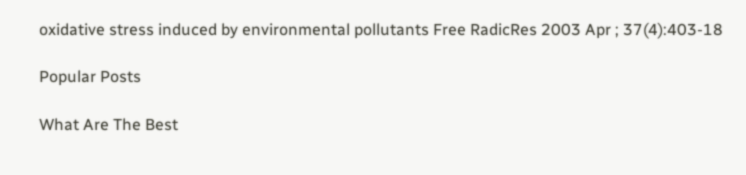oxidative stress induced by environmental pollutants Free RadicRes 2003 Apr ; 37(4):403-18

Popular Posts

What Are The Best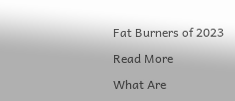Fat Burners of 2023

Read More

What Are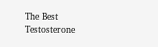The Best Testosterone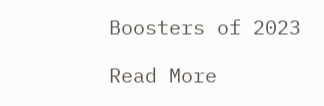Boosters of 2023

Read More